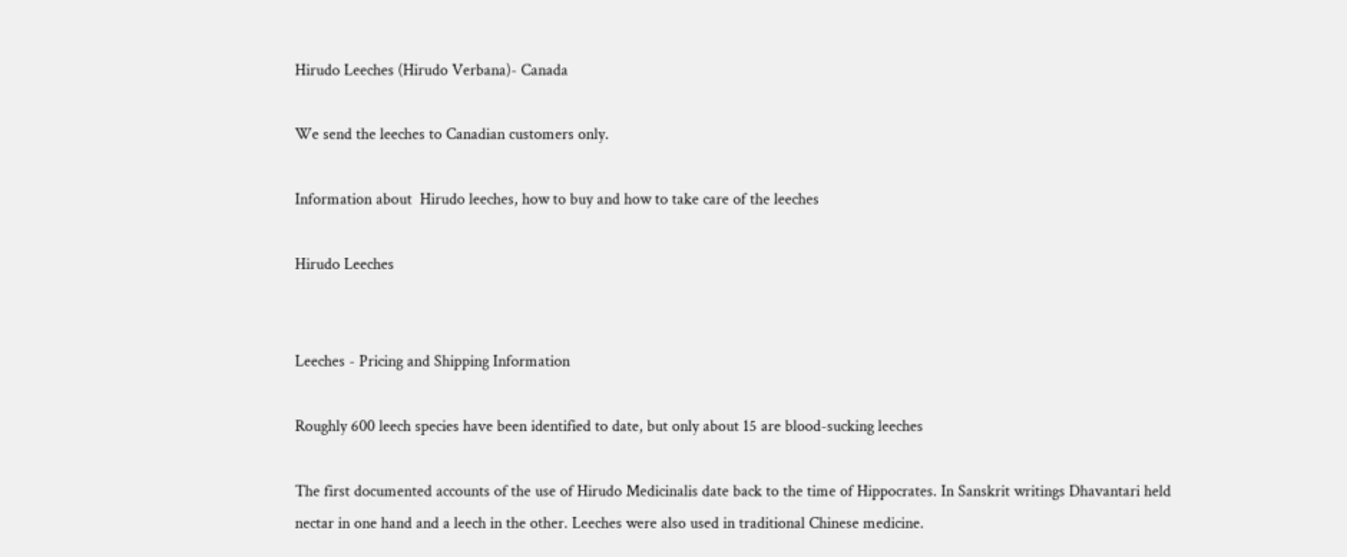Hirudo Leeches (Hirudo Verbana)- Canada

We send the leeches to Canadian customers only.

Information about  Hirudo leeches, how to buy and how to take care of the leeches

Hirudo Leeches


Leeches - Pricing and Shipping Information

Roughly 600 leech species have been identified to date, but only about 15 are blood-sucking leeches

The first documented accounts of the use of Hirudo Medicinalis date back to the time of Hippocrates. In Sanskrit writings Dhavantari held nectar in one hand and a leech in the other. Leeches were also used in traditional Chinese medicine.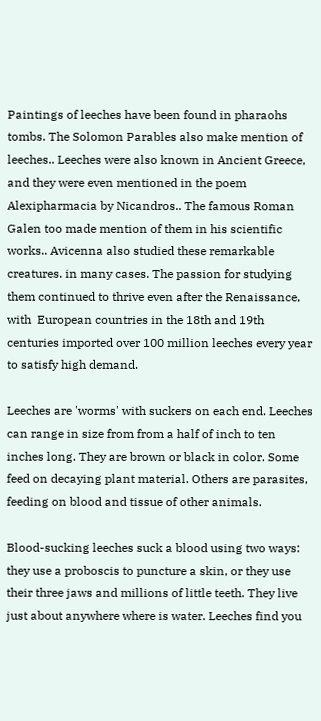Paintings of leeches have been found in pharaohs tombs. The Solomon Parables also make mention of leeches.. Leeches were also known in Ancient Greece, and they were even mentioned in the poem Alexipharmacia by Nicandros.. The famous Roman Galen too made mention of them in his scientific works.. Avicenna also studied these remarkable creatures. in many cases. The passion for studying them continued to thrive even after the Renaissance, with  European countries in the 18th and 19th centuries imported over 100 million leeches every year to satisfy high demand.

Leeches are 'worms' with suckers on each end. Leeches can range in size from from a half of inch to ten inches long. They are brown or black in color. Some feed on decaying plant material. Others are parasites, feeding on blood and tissue of other animals.

Blood-sucking leeches suck a blood using two ways: they use a proboscis to puncture a skin, or they use their three jaws and millions of little teeth. They live just about anywhere where is water. Leeches find you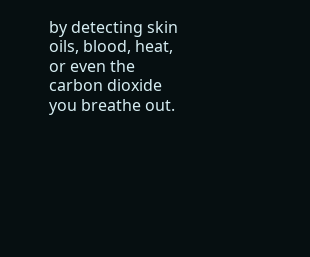by detecting skin oils, blood, heat, or even the carbon dioxide you breathe out.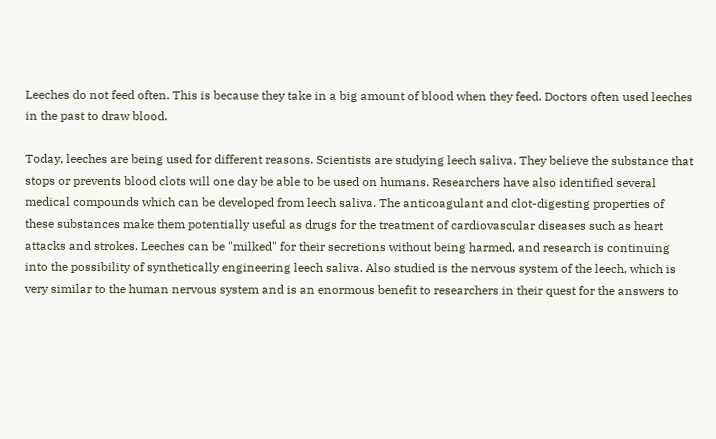Leeches do not feed often. This is because they take in a big amount of blood when they feed. Doctors often used leeches in the past to draw blood.

Today, leeches are being used for different reasons. Scientists are studying leech saliva. They believe the substance that stops or prevents blood clots will one day be able to be used on humans. Researchers have also identified several medical compounds which can be developed from leech saliva. The anticoagulant and clot-digesting properties of these substances make them potentially useful as drugs for the treatment of cardiovascular diseases such as heart attacks and strokes. Leeches can be "milked" for their secretions without being harmed, and research is continuing into the possibility of synthetically engineering leech saliva. Also studied is the nervous system of the leech, which is very similar to the human nervous system and is an enormous benefit to researchers in their quest for the answers to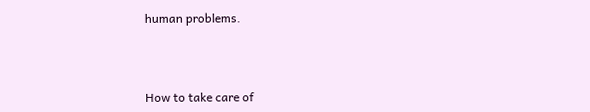human problems.



How to take care of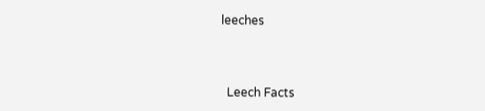leeches



  Leech Facts